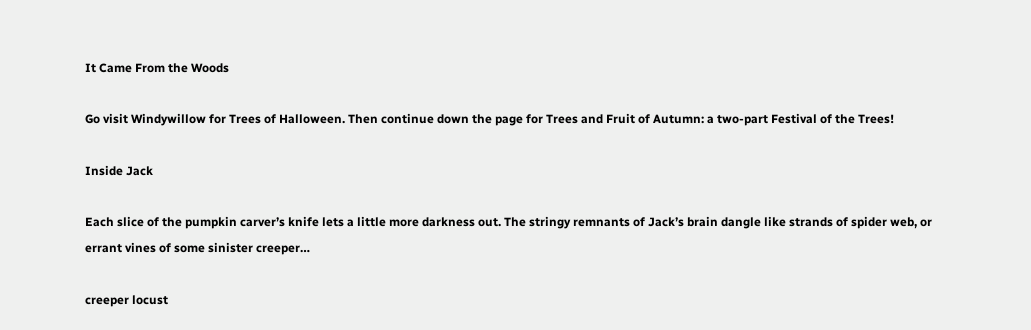It Came From the Woods

Go visit Windywillow for Trees of Halloween. Then continue down the page for Trees and Fruit of Autumn: a two-part Festival of the Trees!

Inside Jack

Each slice of the pumpkin carver’s knife lets a little more darkness out. The stringy remnants of Jack’s brain dangle like strands of spider web, or errant vines of some sinister creeper…

creeper locust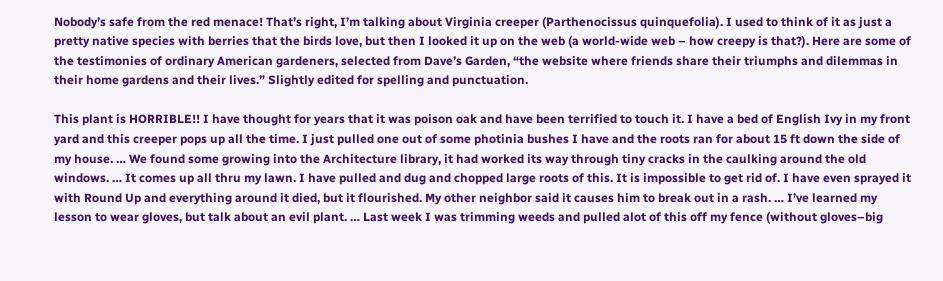Nobody’s safe from the red menace! That’s right, I’m talking about Virginia creeper (Parthenocissus quinquefolia). I used to think of it as just a pretty native species with berries that the birds love, but then I looked it up on the web (a world-wide web – how creepy is that?). Here are some of the testimonies of ordinary American gardeners, selected from Dave’s Garden, “the website where friends share their triumphs and dilemmas in their home gardens and their lives.” Slightly edited for spelling and punctuation.

This plant is HORRIBLE!! I have thought for years that it was poison oak and have been terrified to touch it. I have a bed of English Ivy in my front yard and this creeper pops up all the time. I just pulled one out of some photinia bushes I have and the roots ran for about 15 ft down the side of my house. … We found some growing into the Architecture library, it had worked its way through tiny cracks in the caulking around the old windows. … It comes up all thru my lawn. I have pulled and dug and chopped large roots of this. It is impossible to get rid of. I have even sprayed it with Round Up and everything around it died, but it flourished. My other neighbor said it causes him to break out in a rash. … I’ve learned my lesson to wear gloves, but talk about an evil plant. … Last week I was trimming weeds and pulled alot of this off my fence (without gloves–big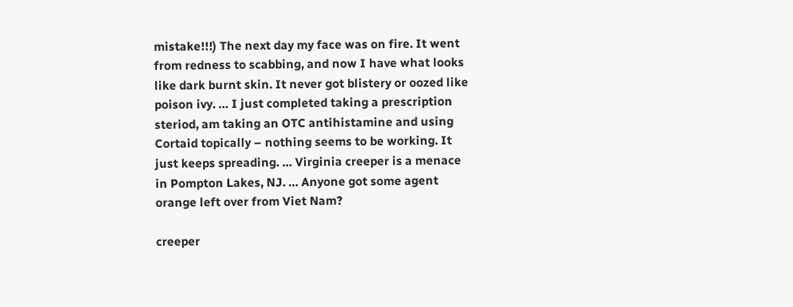mistake!!!) The next day my face was on fire. It went from redness to scabbing, and now I have what looks like dark burnt skin. It never got blistery or oozed like poison ivy. … I just completed taking a prescription steriod, am taking an OTC antihistamine and using Cortaid topically – nothing seems to be working. It just keeps spreading. … Virginia creeper is a menace in Pompton Lakes, NJ. … Anyone got some agent orange left over from Viet Nam?

creeper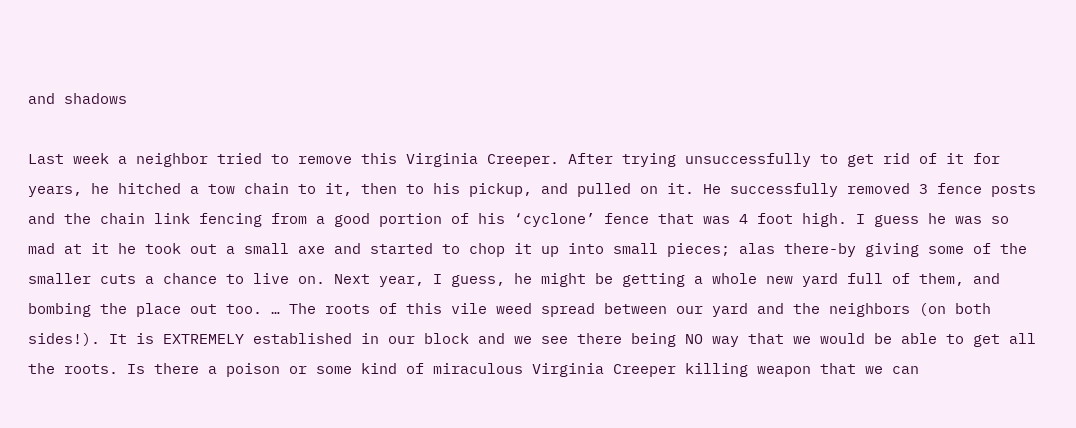and shadows

Last week a neighbor tried to remove this Virginia Creeper. After trying unsuccessfully to get rid of it for years, he hitched a tow chain to it, then to his pickup, and pulled on it. He successfully removed 3 fence posts and the chain link fencing from a good portion of his ‘cyclone’ fence that was 4 foot high. I guess he was so mad at it he took out a small axe and started to chop it up into small pieces; alas there-by giving some of the smaller cuts a chance to live on. Next year, I guess, he might be getting a whole new yard full of them, and bombing the place out too. … The roots of this vile weed spread between our yard and the neighbors (on both sides!). It is EXTREMELY established in our block and we see there being NO way that we would be able to get all the roots. Is there a poison or some kind of miraculous Virginia Creeper killing weapon that we can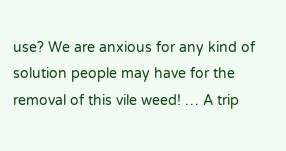use? We are anxious for any kind of solution people may have for the removal of this vile weed! … A trip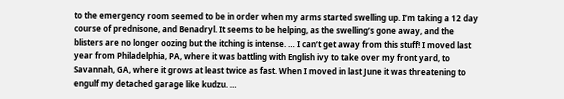to the emergency room seemed to be in order when my arms started swelling up. I’m taking a 12 day course of prednisone, and Benadryl. It seems to be helping, as the swelling’s gone away, and the blisters are no longer oozing but the itching is intense. … I can’t get away from this stuff! I moved last year from Philadelphia, PA, where it was battling with English ivy to take over my front yard, to Savannah, GA, where it grows at least twice as fast. When I moved in last June it was threatening to engulf my detached garage like kudzu. …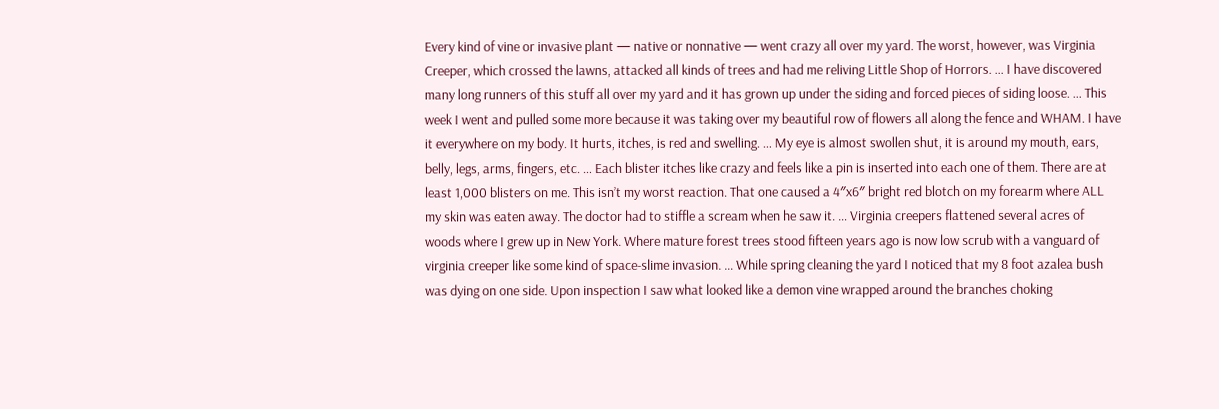Every kind of vine or invasive plant — native or nonnative — went crazy all over my yard. The worst, however, was Virginia Creeper, which crossed the lawns, attacked all kinds of trees and had me reliving Little Shop of Horrors. … I have discovered many long runners of this stuff all over my yard and it has grown up under the siding and forced pieces of siding loose. … This week I went and pulled some more because it was taking over my beautiful row of flowers all along the fence and WHAM. I have it everywhere on my body. It hurts, itches, is red and swelling. … My eye is almost swollen shut, it is around my mouth, ears, belly, legs, arms, fingers, etc. … Each blister itches like crazy and feels like a pin is inserted into each one of them. There are at least 1,000 blisters on me. This isn’t my worst reaction. That one caused a 4″x6″ bright red blotch on my forearm where ALL my skin was eaten away. The doctor had to stiffle a scream when he saw it. … Virginia creepers flattened several acres of woods where I grew up in New York. Where mature forest trees stood fifteen years ago is now low scrub with a vanguard of virginia creeper like some kind of space-slime invasion. … While spring cleaning the yard I noticed that my 8 foot azalea bush was dying on one side. Upon inspection I saw what looked like a demon vine wrapped around the branches choking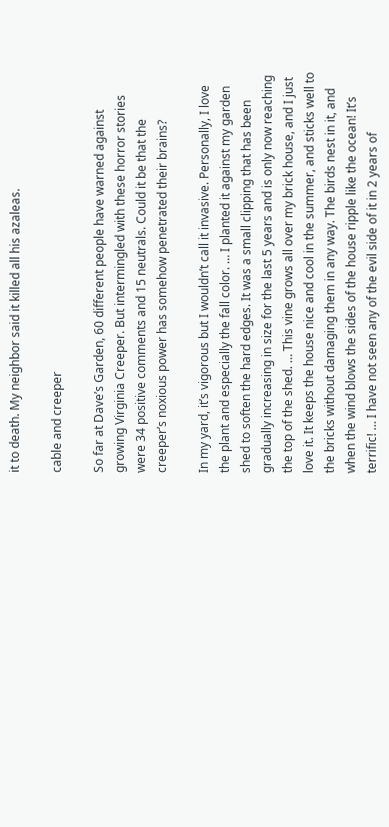it to death. My neighbor said it killed all his azaleas.

cable and creeper

So far at Dave’s Garden, 60 different people have warned against growing Virginia Creeper. But intermingled with these horror stories were 34 positive comments and 15 neutrals. Could it be that the creeper’s noxious power has somehow penetrated their brains?

In my yard, it’s vigorous but I wouldn’t call it invasive. Personally, I love the plant and especially the fall color. … I planted it against my garden shed to soften the hard edges. It was a small clipping that has been gradually increasing in size for the last 5 years and is only now reaching the top of the shed. … This vine grows all over my brick house, and I just love it. It keeps the house nice and cool in the summer, and sticks well to the bricks without damaging them in any way. The birds nest in it, and when the wind blows the sides of the house ripple like the ocean! It’s terrific! … I have not seen any of the evil side of it in 2 years of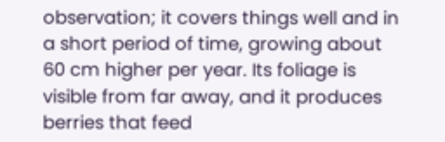observation; it covers things well and in a short period of time, growing about 60 cm higher per year. Its foliage is visible from far away, and it produces berries that feed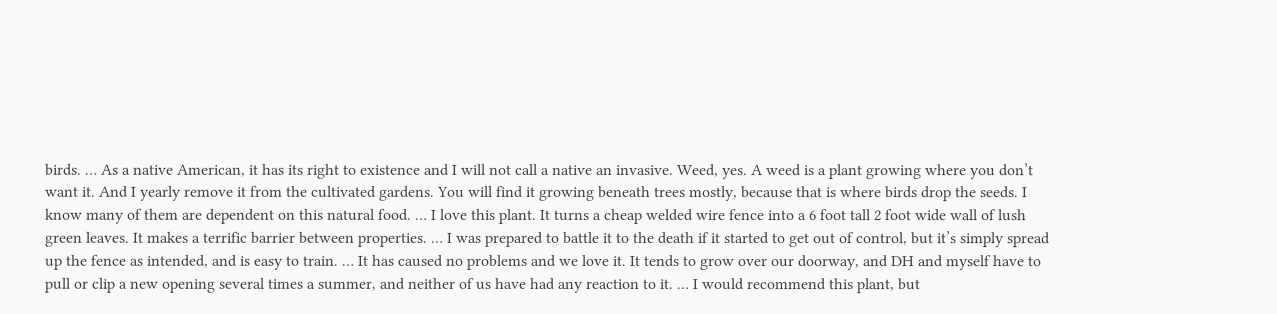birds. … As a native American, it has its right to existence and I will not call a native an invasive. Weed, yes. A weed is a plant growing where you don’t want it. And I yearly remove it from the cultivated gardens. You will find it growing beneath trees mostly, because that is where birds drop the seeds. I know many of them are dependent on this natural food. … I love this plant. It turns a cheap welded wire fence into a 6 foot tall 2 foot wide wall of lush green leaves. It makes a terrific barrier between properties. … I was prepared to battle it to the death if it started to get out of control, but it’s simply spread up the fence as intended, and is easy to train. … It has caused no problems and we love it. It tends to grow over our doorway, and DH and myself have to pull or clip a new opening several times a summer, and neither of us have had any reaction to it. … I would recommend this plant, but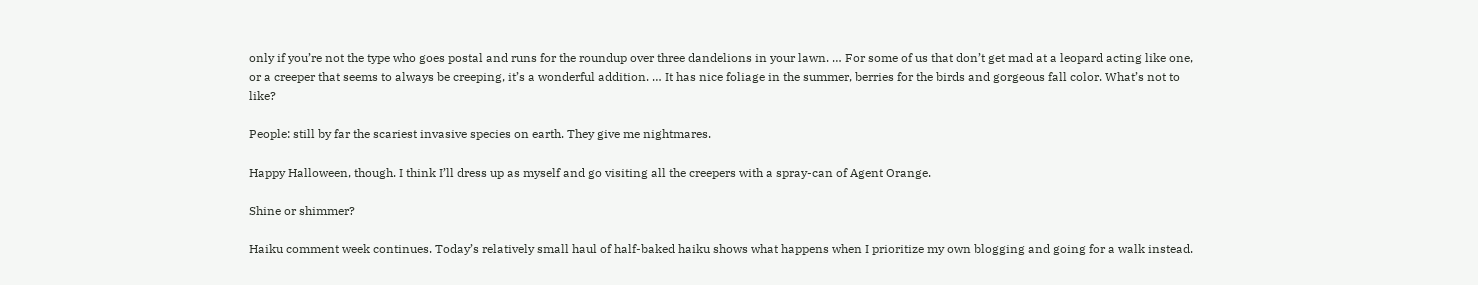only if you’re not the type who goes postal and runs for the roundup over three dandelions in your lawn. … For some of us that don’t get mad at a leopard acting like one, or a creeper that seems to always be creeping, it’s a wonderful addition. … It has nice foliage in the summer, berries for the birds and gorgeous fall color. What’s not to like?

People: still by far the scariest invasive species on earth. They give me nightmares.

Happy Halloween, though. I think I’ll dress up as myself and go visiting all the creepers with a spray-can of Agent Orange.

Shine or shimmer?

Haiku comment week continues. Today’s relatively small haul of half-baked haiku shows what happens when I prioritize my own blogging and going for a walk instead.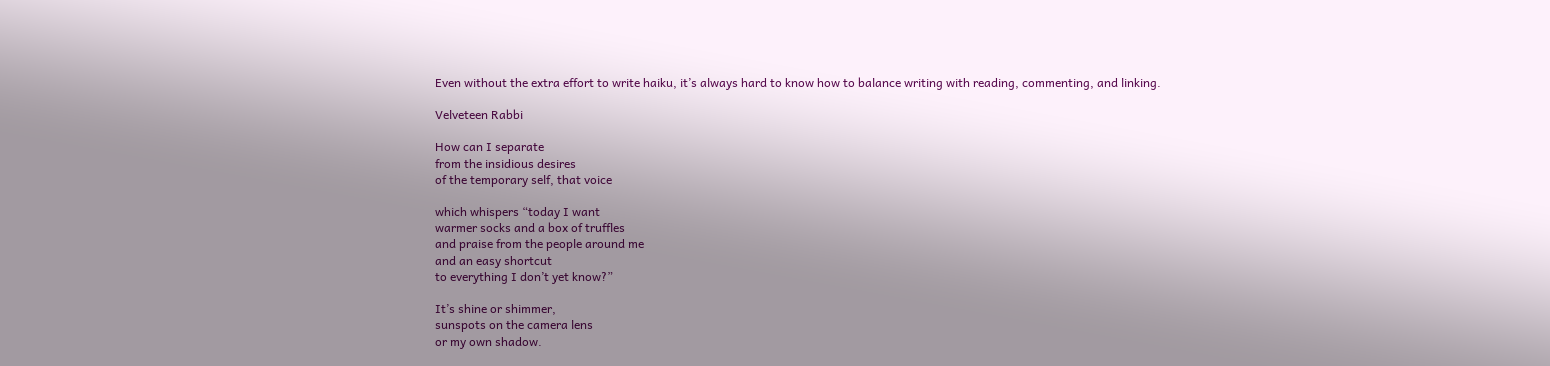Even without the extra effort to write haiku, it’s always hard to know how to balance writing with reading, commenting, and linking.

Velveteen Rabbi

How can I separate
from the insidious desires
of the temporary self, that voice

which whispers “today I want
warmer socks and a box of truffles
and praise from the people around me
and an easy shortcut
to everything I don’t yet know?”

It’s shine or shimmer,
sunspots on the camera lens
or my own shadow.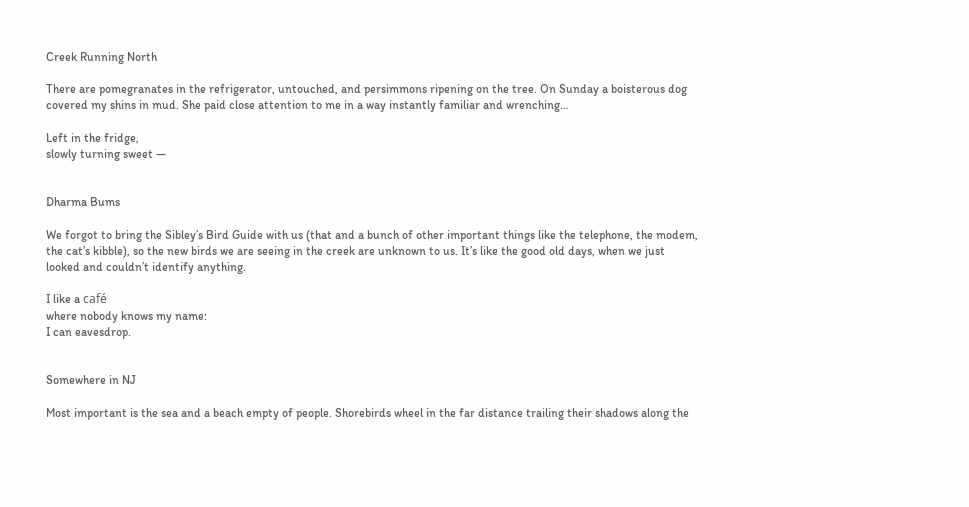Creek Running North

There are pomegranates in the refrigerator, untouched, and persimmons ripening on the tree. On Sunday a boisterous dog covered my shins in mud. She paid close attention to me in a way instantly familiar and wrenching…

Left in the fridge,
slowly turning sweet —


Dharma Bums

We forgot to bring the Sibley’s Bird Guide with us (that and a bunch of other important things like the telephone, the modem, the cat’s kibble), so the new birds we are seeing in the creek are unknown to us. It’s like the good old days, when we just looked and couldn’t identify anything.

I like a café
where nobody knows my name:
I can eavesdrop.


Somewhere in NJ

Most important is the sea and a beach empty of people. Shorebirds wheel in the far distance trailing their shadows along the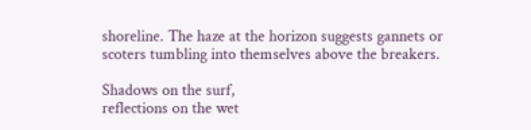shoreline. The haze at the horizon suggests gannets or scoters tumbling into themselves above the breakers.

Shadows on the surf,
reflections on the wet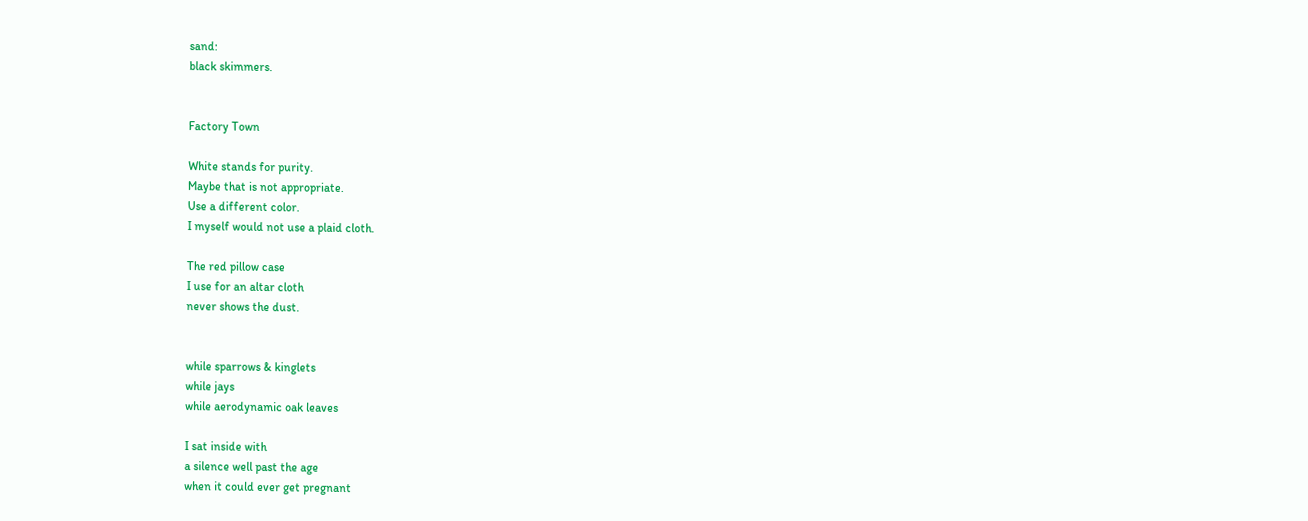sand:
black skimmers.


Factory Town

White stands for purity.
Maybe that is not appropriate.
Use a different color.
I myself would not use a plaid cloth.

The red pillow case
I use for an altar cloth
never shows the dust.


while sparrows & kinglets
while jays
while aerodynamic oak leaves

I sat inside with
a silence well past the age
when it could ever get pregnant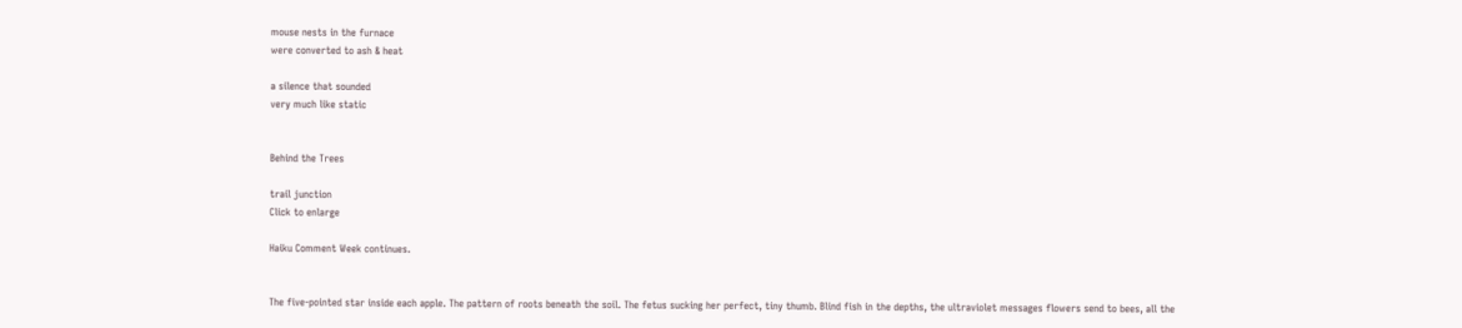mouse nests in the furnace
were converted to ash & heat

a silence that sounded
very much like static


Behind the Trees

trail junction
Click to enlarge

Haiku Comment Week continues.


The five-pointed star inside each apple. The pattern of roots beneath the soil. The fetus sucking her perfect, tiny thumb. Blind fish in the depths, the ultraviolet messages flowers send to bees, all the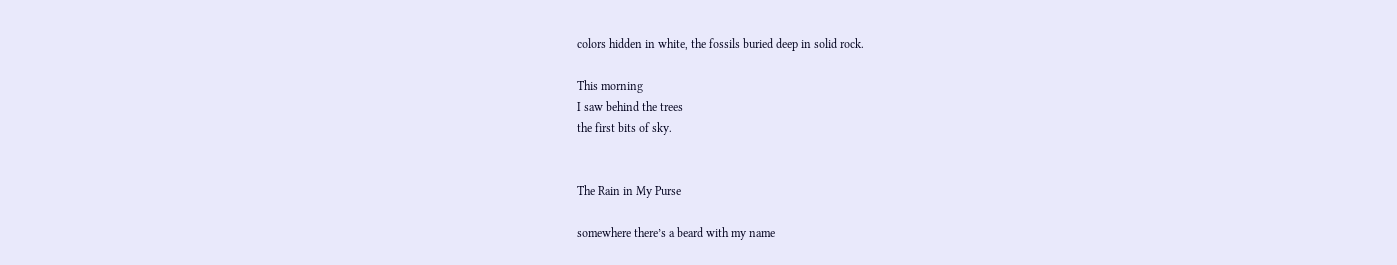colors hidden in white, the fossils buried deep in solid rock.

This morning
I saw behind the trees
the first bits of sky.


The Rain in My Purse

somewhere there’s a beard with my name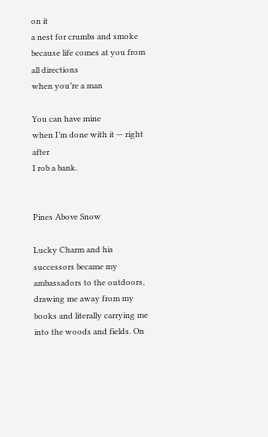on it
a nest for crumbs and smoke
because life comes at you from all directions
when you’re a man

You can have mine
when I’m done with it — right after
I rob a bank.


Pines Above Snow

Lucky Charm and his successors became my ambassadors to the outdoors, drawing me away from my books and literally carrying me into the woods and fields. On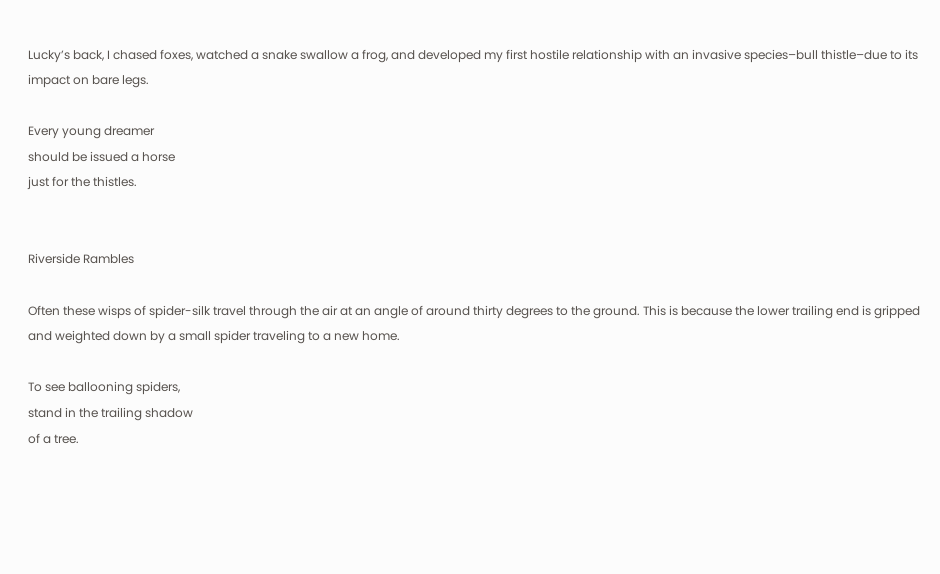Lucky’s back, I chased foxes, watched a snake swallow a frog, and developed my first hostile relationship with an invasive species–bull thistle–due to its impact on bare legs.

Every young dreamer
should be issued a horse
just for the thistles.


Riverside Rambles

Often these wisps of spider-silk travel through the air at an angle of around thirty degrees to the ground. This is because the lower trailing end is gripped and weighted down by a small spider traveling to a new home.

To see ballooning spiders,
stand in the trailing shadow
of a tree.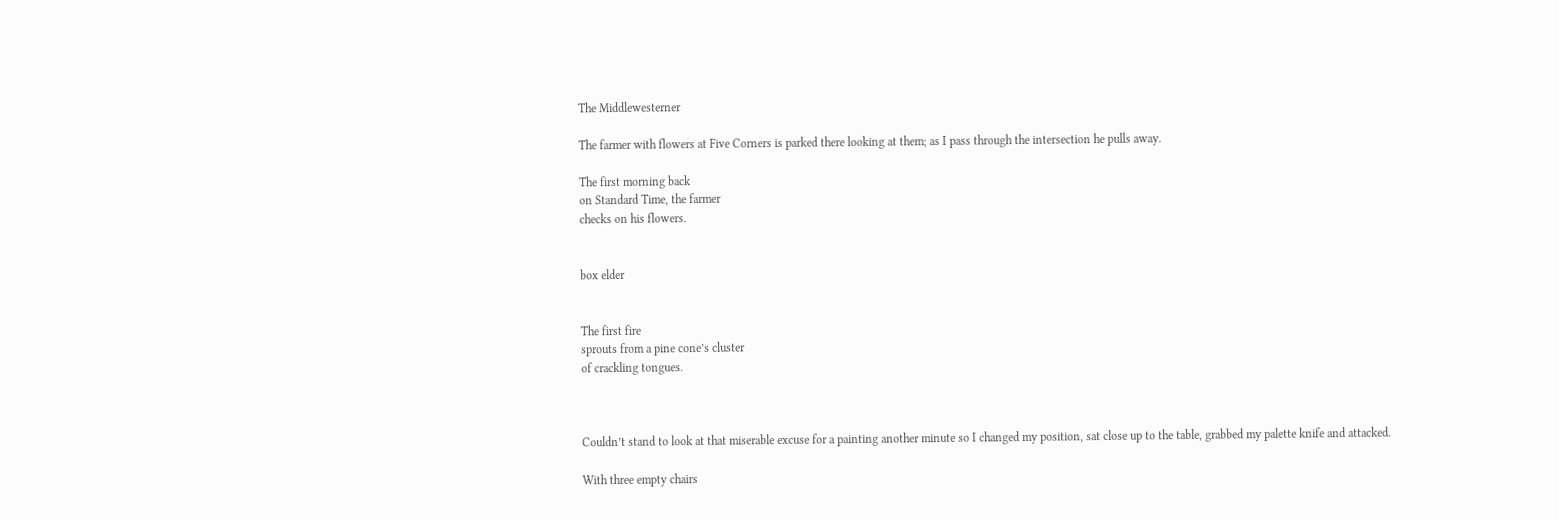The Middlewesterner

The farmer with flowers at Five Corners is parked there looking at them; as I pass through the intersection he pulls away.

The first morning back
on Standard Time, the farmer
checks on his flowers.


box elder


The first fire
sprouts from a pine cone’s cluster
of crackling tongues.



Couldn’t stand to look at that miserable excuse for a painting another minute so I changed my position, sat close up to the table, grabbed my palette knife and attacked.

With three empty chairs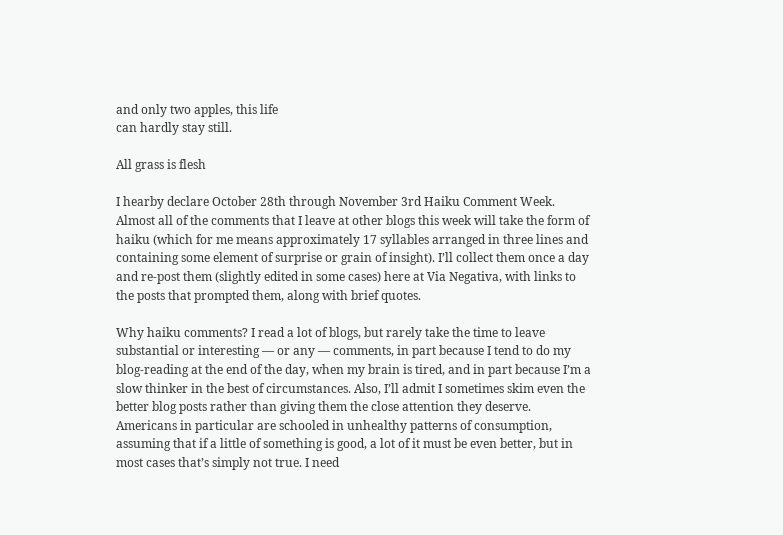and only two apples, this life
can hardly stay still.

All grass is flesh

I hearby declare October 28th through November 3rd Haiku Comment Week. Almost all of the comments that I leave at other blogs this week will take the form of haiku (which for me means approximately 17 syllables arranged in three lines and containing some element of surprise or grain of insight). I’ll collect them once a day and re-post them (slightly edited in some cases) here at Via Negativa, with links to the posts that prompted them, along with brief quotes.

Why haiku comments? I read a lot of blogs, but rarely take the time to leave substantial or interesting — or any — comments, in part because I tend to do my blog-reading at the end of the day, when my brain is tired, and in part because I’m a slow thinker in the best of circumstances. Also, I’ll admit I sometimes skim even the better blog posts rather than giving them the close attention they deserve. Americans in particular are schooled in unhealthy patterns of consumption, assuming that if a little of something is good, a lot of it must be even better, but in most cases that’s simply not true. I need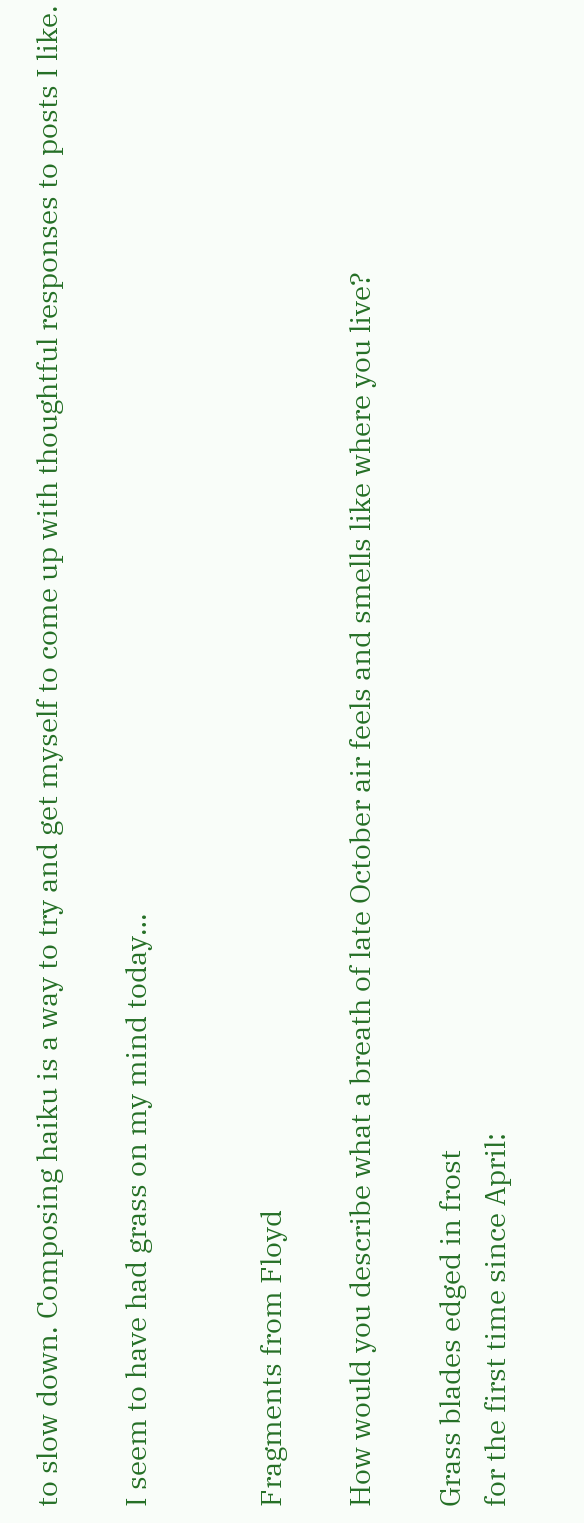to slow down. Composing haiku is a way to try and get myself to come up with thoughtful responses to posts I like.

I seem to have had grass on my mind today…


Fragments from Floyd

How would you describe what a breath of late October air feels and smells like where you live?

Grass blades edged in frost
for the first time since April: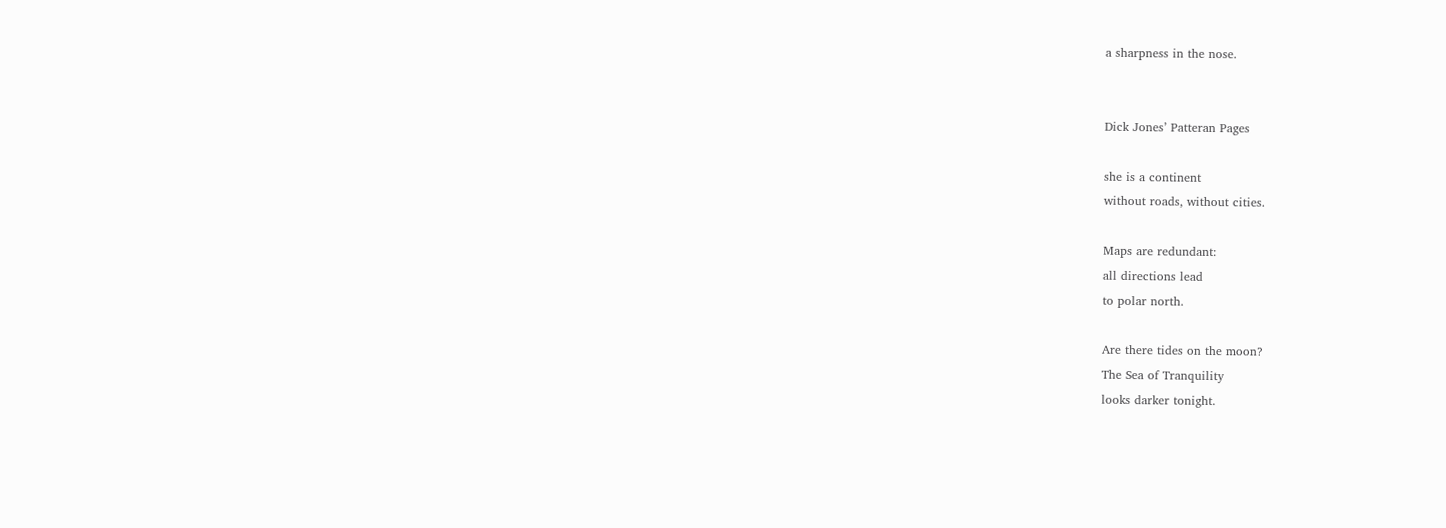a sharpness in the nose.


Dick Jones’ Patteran Pages

she is a continent
without roads, without cities.

Maps are redundant:
all directions lead
to polar north.

Are there tides on the moon?
The Sea of Tranquility
looks darker tonight.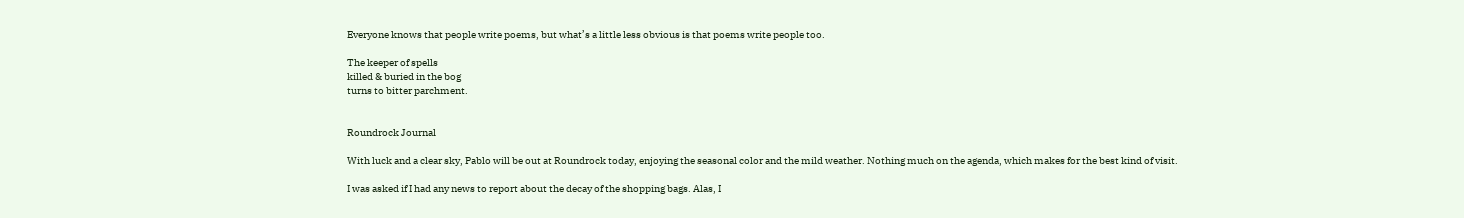Everyone knows that people write poems, but what’s a little less obvious is that poems write people too.

The keeper of spells
killed & buried in the bog
turns to bitter parchment.


Roundrock Journal

With luck and a clear sky, Pablo will be out at Roundrock today, enjoying the seasonal color and the mild weather. Nothing much on the agenda, which makes for the best kind of visit.

I was asked if I had any news to report about the decay of the shopping bags. Alas, I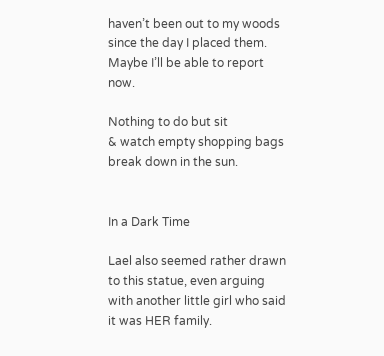haven’t been out to my woods since the day I placed them. Maybe I’ll be able to report now.

Nothing to do but sit
& watch empty shopping bags
break down in the sun.


In a Dark Time

Lael also seemed rather drawn to this statue, even arguing with another little girl who said it was HER family.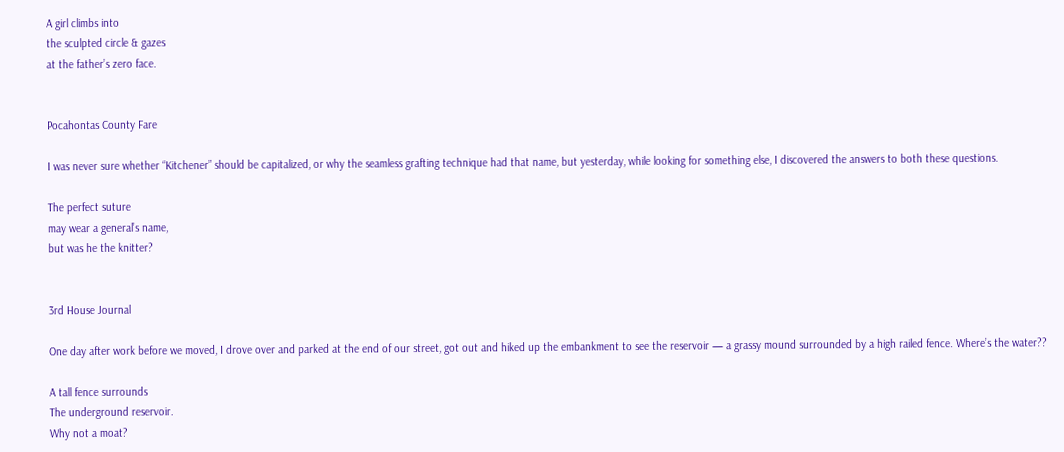A girl climbs into
the sculpted circle & gazes
at the father’s zero face.


Pocahontas County Fare

I was never sure whether “Kitchener” should be capitalized, or why the seamless grafting technique had that name, but yesterday, while looking for something else, I discovered the answers to both these questions.

The perfect suture
may wear a general’s name,
but was he the knitter?


3rd House Journal

One day after work before we moved, I drove over and parked at the end of our street, got out and hiked up the embankment to see the reservoir — a grassy mound surrounded by a high railed fence. Where’s the water??

A tall fence surrounds
The underground reservoir.
Why not a moat?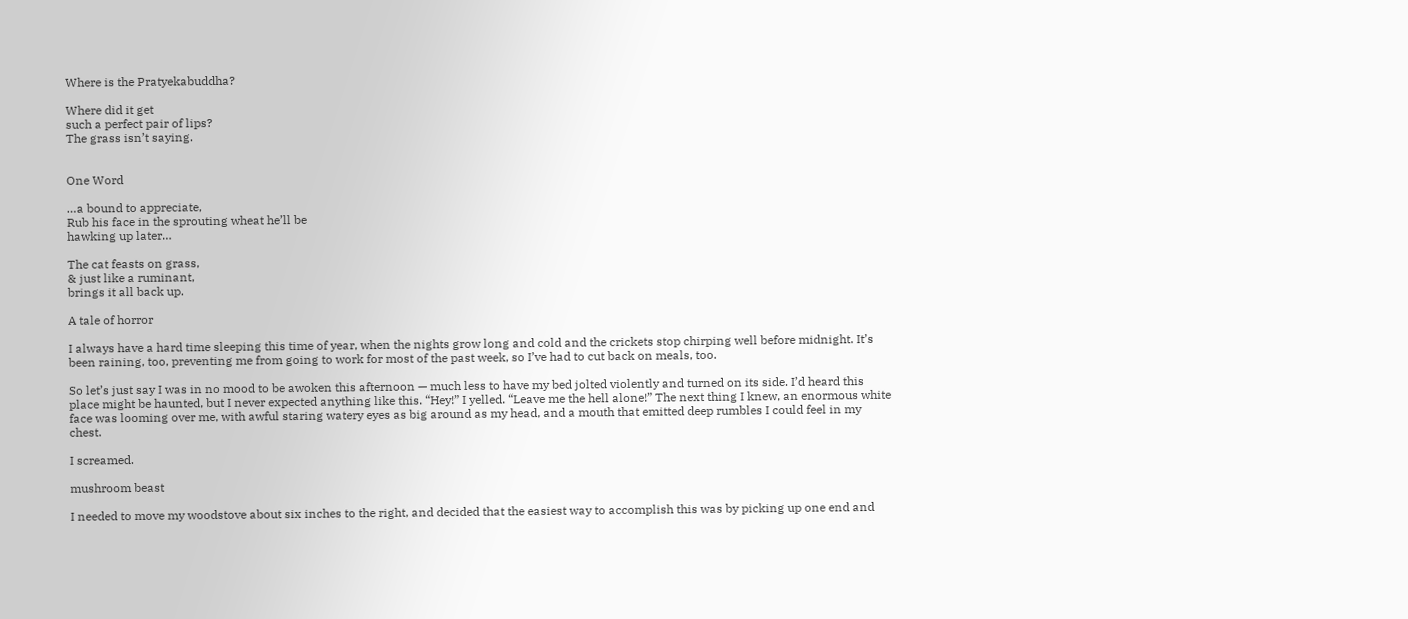Where is the Pratyekabuddha?

Where did it get
such a perfect pair of lips?
The grass isn’t saying.


One Word

…a bound to appreciate,
Rub his face in the sprouting wheat he’ll be
hawking up later…

The cat feasts on grass,
& just like a ruminant,
brings it all back up.

A tale of horror

I always have a hard time sleeping this time of year, when the nights grow long and cold and the crickets stop chirping well before midnight. It’s been raining, too, preventing me from going to work for most of the past week, so I’ve had to cut back on meals, too.

So let’s just say I was in no mood to be awoken this afternoon — much less to have my bed jolted violently and turned on its side. I’d heard this place might be haunted, but I never expected anything like this. “Hey!” I yelled. “Leave me the hell alone!” The next thing I knew, an enormous white face was looming over me, with awful staring watery eyes as big around as my head, and a mouth that emitted deep rumbles I could feel in my chest.

I screamed.

mushroom beast

I needed to move my woodstove about six inches to the right, and decided that the easiest way to accomplish this was by picking up one end and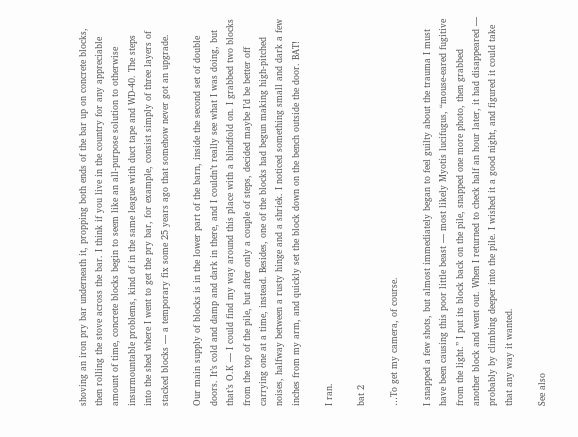shoving an iron pry bar underneath it, propping both ends of the bar up on concrete blocks, then rolling the stove across the bar. I think if you live in the country for any appreciable amount of time, concrete blocks begin to seem like an all-purpose solution to otherwise insurmountable problems, kind of in the same league with duct tape and WD-40. The steps into the shed where I went to get the pry bar, for example, consist simply of three layers of stacked blocks — a temporary fix some 25 years ago that somehow never got an upgrade.

Our main supply of blocks is in the lower part of the barn, inside the second set of double doors. It’s cold and damp and dark in there, and I couldn’t really see what I was doing, but that’s O.K — I could find my way around this place with a blindfold on. I grabbed two blocks from the top of the pile, but after only a couple of steps, decided maybe I’d be better off carrying one at a time, instead. Besides, one of the blocks had begun making high-pitched noises, halfway between a rusty hinge and a shriek. I noticed something small and dark a few inches from my arm, and quickly set the block down on the bench outside the door. BAT!

I ran.

bat 2

…To get my camera, of course.

I snapped a few shots, but almost immediately began to feel guilty about the trauma I must have been causing this poor little beast — most likely Myotis lucifugus, “mouse-eared fugitive from the light.” I put its block back on the pile, snapped one more photo, then grabbed another block and went out. When I returned to check half an hour later, it had disappeared — probably by climbing deeper into the pile. I wished it a good night, and figured it could take that any way it wanted.

See also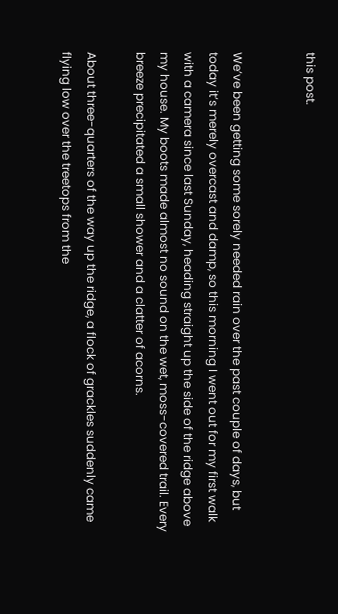this post.


We’ve been getting some sorely needed rain over the past couple of days, but today it’s merely overcast and damp, so this morning I went out for my first walk with a camera since last Sunday, heading straight up the side of the ridge above my house. My boots made almost no sound on the wet, moss-covered trail. Every breeze precipitated a small shower and a clatter of acorns.

About three-quarters of the way up the ridge, a flock of grackles suddenly came flying low over the treetops from the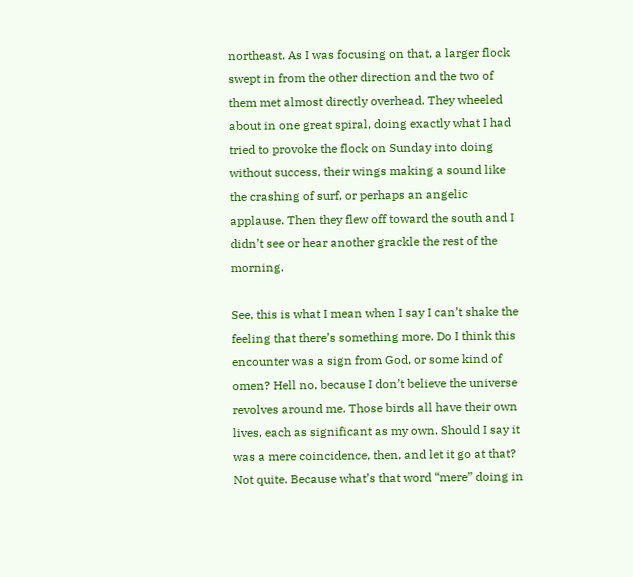northeast. As I was focusing on that, a larger flock swept in from the other direction and the two of them met almost directly overhead. They wheeled about in one great spiral, doing exactly what I had tried to provoke the flock on Sunday into doing without success, their wings making a sound like the crashing of surf, or perhaps an angelic applause. Then they flew off toward the south and I didn’t see or hear another grackle the rest of the morning.

See, this is what I mean when I say I can’t shake the feeling that there’s something more. Do I think this encounter was a sign from God, or some kind of omen? Hell no, because I don’t believe the universe revolves around me. Those birds all have their own lives, each as significant as my own. Should I say it was a mere coincidence, then, and let it go at that? Not quite. Because what’s that word “mere” doing in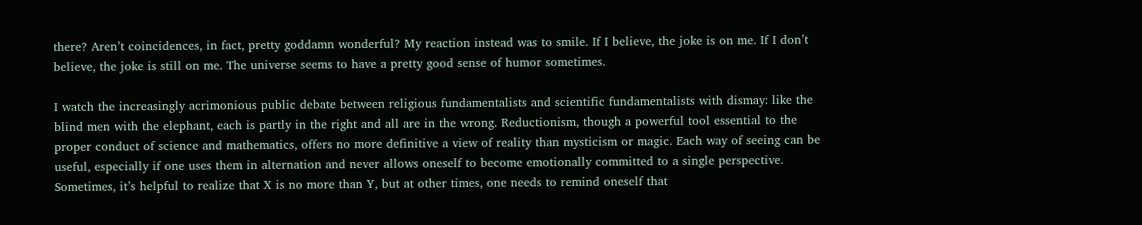there? Aren’t coincidences, in fact, pretty goddamn wonderful? My reaction instead was to smile. If I believe, the joke is on me. If I don’t believe, the joke is still on me. The universe seems to have a pretty good sense of humor sometimes.

I watch the increasingly acrimonious public debate between religious fundamentalists and scientific fundamentalists with dismay: like the blind men with the elephant, each is partly in the right and all are in the wrong. Reductionism, though a powerful tool essential to the proper conduct of science and mathematics, offers no more definitive a view of reality than mysticism or magic. Each way of seeing can be useful, especially if one uses them in alternation and never allows oneself to become emotionally committed to a single perspective. Sometimes, it’s helpful to realize that X is no more than Y, but at other times, one needs to remind oneself that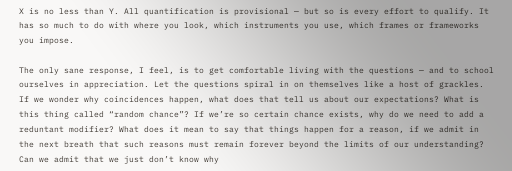X is no less than Y. All quantification is provisional — but so is every effort to qualify. It has so much to do with where you look, which instruments you use, which frames or frameworks you impose.

The only sane response, I feel, is to get comfortable living with the questions — and to school ourselves in appreciation. Let the questions spiral in on themselves like a host of grackles. If we wonder why coincidences happen, what does that tell us about our expectations? What is this thing called “random chance”? If we’re so certain chance exists, why do we need to add a reduntant modifier? What does it mean to say that things happen for a reason, if we admit in the next breath that such reasons must remain forever beyond the limits of our understanding? Can we admit that we just don’t know why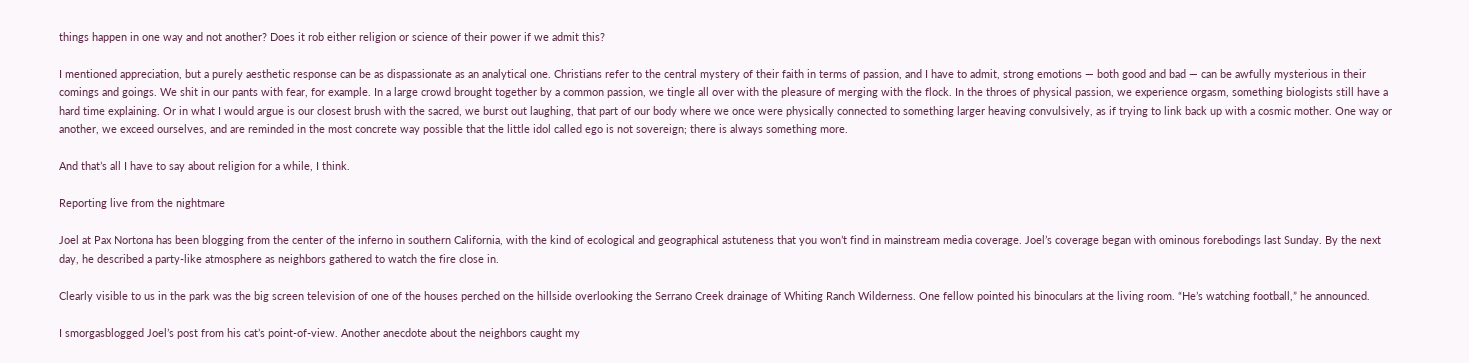things happen in one way and not another? Does it rob either religion or science of their power if we admit this?

I mentioned appreciation, but a purely aesthetic response can be as dispassionate as an analytical one. Christians refer to the central mystery of their faith in terms of passion, and I have to admit, strong emotions — both good and bad — can be awfully mysterious in their comings and goings. We shit in our pants with fear, for example. In a large crowd brought together by a common passion, we tingle all over with the pleasure of merging with the flock. In the throes of physical passion, we experience orgasm, something biologists still have a hard time explaining. Or in what I would argue is our closest brush with the sacred, we burst out laughing, that part of our body where we once were physically connected to something larger heaving convulsively, as if trying to link back up with a cosmic mother. One way or another, we exceed ourselves, and are reminded in the most concrete way possible that the little idol called ego is not sovereign; there is always something more.

And that’s all I have to say about religion for a while, I think.

Reporting live from the nightmare

Joel at Pax Nortona has been blogging from the center of the inferno in southern California, with the kind of ecological and geographical astuteness that you won’t find in mainstream media coverage. Joel’s coverage began with ominous forebodings last Sunday. By the next day, he described a party-like atmosphere as neighbors gathered to watch the fire close in.

Clearly visible to us in the park was the big screen television of one of the houses perched on the hillside overlooking the Serrano Creek drainage of Whiting Ranch Wilderness. One fellow pointed his binoculars at the living room. “He’s watching football,” he announced.

I smorgasblogged Joel’s post from his cat’s point-of-view. Another anecdote about the neighbors caught my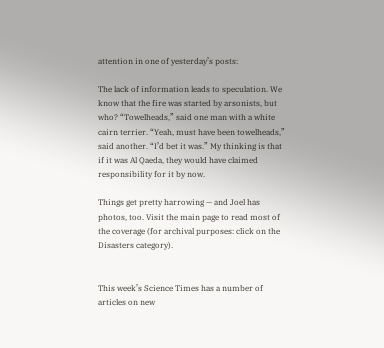attention in one of yesterday’s posts:

The lack of information leads to speculation. We know that the fire was started by arsonists, but who? “Towelheads,” said one man with a white cairn terrier. “Yeah, must have been towelheads,” said another. “I’d bet it was.” My thinking is that if it was Al Qaeda, they would have claimed responsibility for it by now.

Things get pretty harrowing — and Joel has photos, too. Visit the main page to read most of the coverage (for archival purposes: click on the Disasters category).


This week’s Science Times has a number of articles on new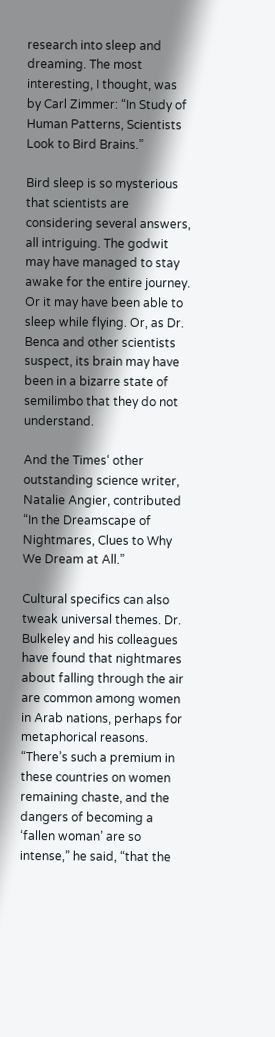research into sleep and dreaming. The most interesting, I thought, was by Carl Zimmer: “In Study of Human Patterns, Scientists Look to Bird Brains.”

Bird sleep is so mysterious that scientists are considering several answers, all intriguing. The godwit may have managed to stay awake for the entire journey. Or it may have been able to sleep while flying. Or, as Dr. Benca and other scientists suspect, its brain may have been in a bizarre state of semilimbo that they do not understand.

And the Times‘ other outstanding science writer, Natalie Angier, contributed “In the Dreamscape of Nightmares, Clues to Why We Dream at All.”

Cultural specifics can also tweak universal themes. Dr. Bulkeley and his colleagues have found that nightmares about falling through the air are common among women in Arab nations, perhaps for metaphorical reasons. “There’s such a premium in these countries on women remaining chaste, and the dangers of becoming a ‘fallen woman’ are so intense,” he said, “that the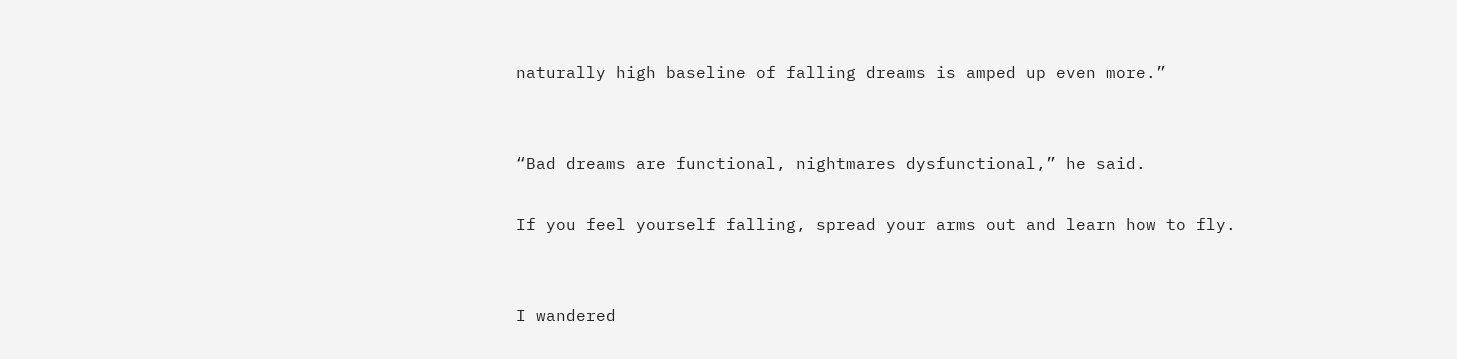naturally high baseline of falling dreams is amped up even more.”


“Bad dreams are functional, nightmares dysfunctional,” he said.

If you feel yourself falling, spread your arms out and learn how to fly.


I wandered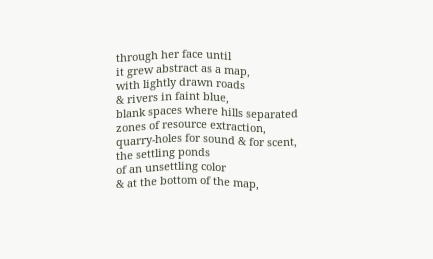through her face until
it grew abstract as a map,
with lightly drawn roads
& rivers in faint blue,
blank spaces where hills separated
zones of resource extraction,
quarry-holes for sound & for scent,
the settling ponds
of an unsettling color
& at the bottom of the map,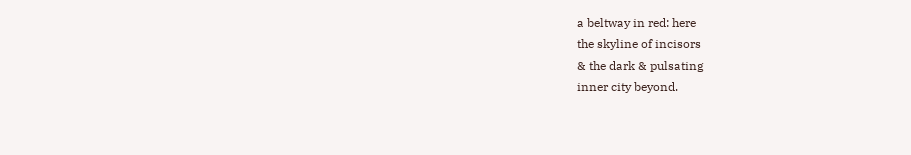a beltway in red: here
the skyline of incisors
& the dark & pulsating
inner city beyond.